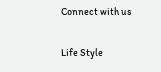Connect with us

Life Style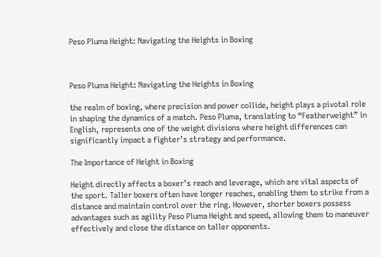Peso Pluma Height: Navigating the Heights in Boxing



Peso Pluma Height: Navigating the Heights in Boxing

the realm of boxing, where precision and power collide, height plays a pivotal role in shaping the dynamics of a match. Peso Pluma, translating to “Featherweight” in English, represents one of the weight divisions where height differences can significantly impact a fighter’s strategy and performance.

The Importance of Height in Boxing

Height directly affects a boxer’s reach and leverage, which are vital aspects of the sport. Taller boxers often have longer reaches, enabling them to strike from a distance and maintain control over the ring. However, shorter boxers possess advantages such as agility Peso Pluma Height and speed, allowing them to maneuver effectively and close the distance on taller opponents.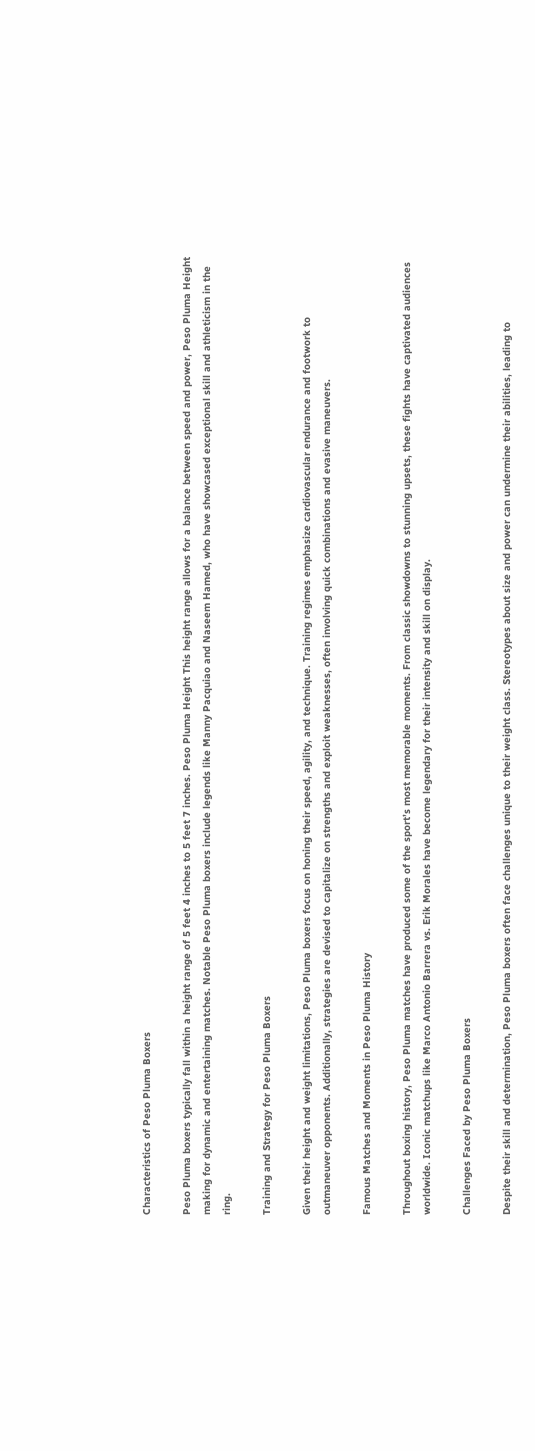Characteristics of Peso Pluma Boxers

Peso Pluma boxers typically fall within a height range of 5 feet 4 inches to 5 feet 7 inches. Peso Pluma Height This height range allows for a balance between speed and power, Peso Pluma Height making for dynamic and entertaining matches. Notable Peso Pluma boxers include legends like Manny Pacquiao and Naseem Hamed, who have showcased exceptional skill and athleticism in the ring.

Training and Strategy for Peso Pluma Boxers

Given their height and weight limitations, Peso Pluma boxers focus on honing their speed, agility, and technique. Training regimes emphasize cardiovascular endurance and footwork to outmaneuver opponents. Additionally, strategies are devised to capitalize on strengths and exploit weaknesses, often involving quick combinations and evasive maneuvers.

Famous Matches and Moments in Peso Pluma History

Throughout boxing history, Peso Pluma matches have produced some of the sport’s most memorable moments. From classic showdowns to stunning upsets, these fights have captivated audiences worldwide. Iconic matchups like Marco Antonio Barrera vs. Erik Morales have become legendary for their intensity and skill on display.

Challenges Faced by Peso Pluma Boxers

Despite their skill and determination, Peso Pluma boxers often face challenges unique to their weight class. Stereotypes about size and power can undermine their abilities, leading to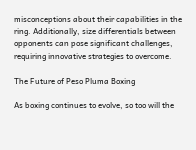misconceptions about their capabilities in the ring. Additionally, size differentials between opponents can pose significant challenges, requiring innovative strategies to overcome.

The Future of Peso Pluma Boxing

As boxing continues to evolve, so too will the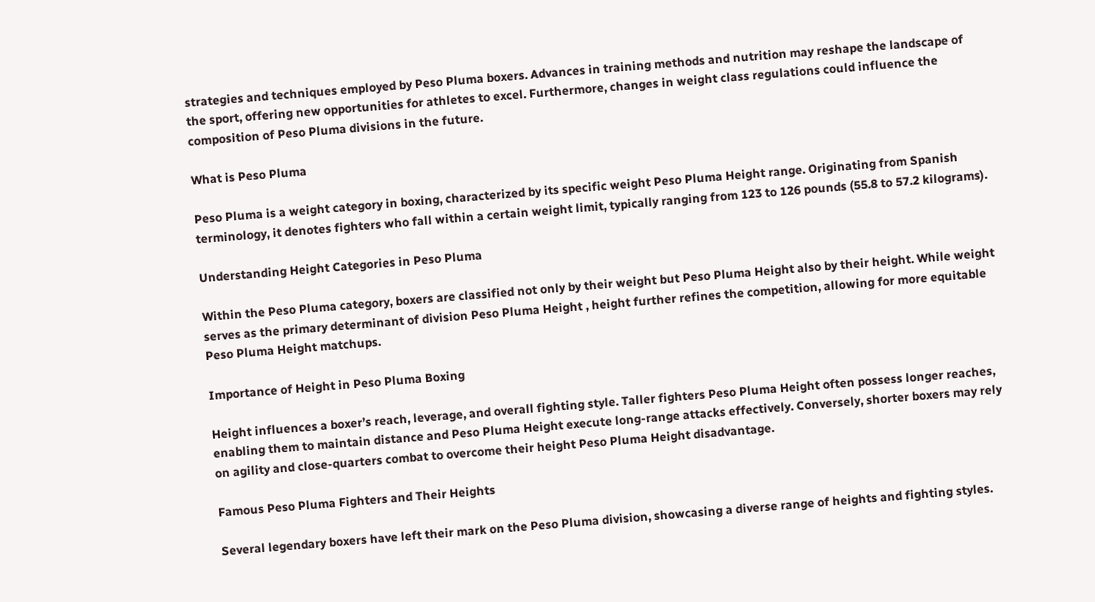strategies and techniques employed by Peso Pluma boxers. Advances in training methods and nutrition may reshape the landscape of the sport, offering new opportunities for athletes to excel. Furthermore, changes in weight class regulations could influence the composition of Peso Pluma divisions in the future.

What is Peso Pluma

Peso Pluma is a weight category in boxing, characterized by its specific weight Peso Pluma Height range. Originating from Spanish terminology, it denotes fighters who fall within a certain weight limit, typically ranging from 123 to 126 pounds (55.8 to 57.2 kilograms).

Understanding Height Categories in Peso Pluma

Within the Peso Pluma category, boxers are classified not only by their weight but Peso Pluma Height also by their height. While weight serves as the primary determinant of division Peso Pluma Height , height further refines the competition, allowing for more equitable Peso Pluma Height matchups.

Importance of Height in Peso Pluma Boxing

Height influences a boxer’s reach, leverage, and overall fighting style. Taller fighters Peso Pluma Height often possess longer reaches, enabling them to maintain distance and Peso Pluma Height execute long-range attacks effectively. Conversely, shorter boxers may rely on agility and close-quarters combat to overcome their height Peso Pluma Height disadvantage.

Famous Peso Pluma Fighters and Their Heights

Several legendary boxers have left their mark on the Peso Pluma division, showcasing a diverse range of heights and fighting styles.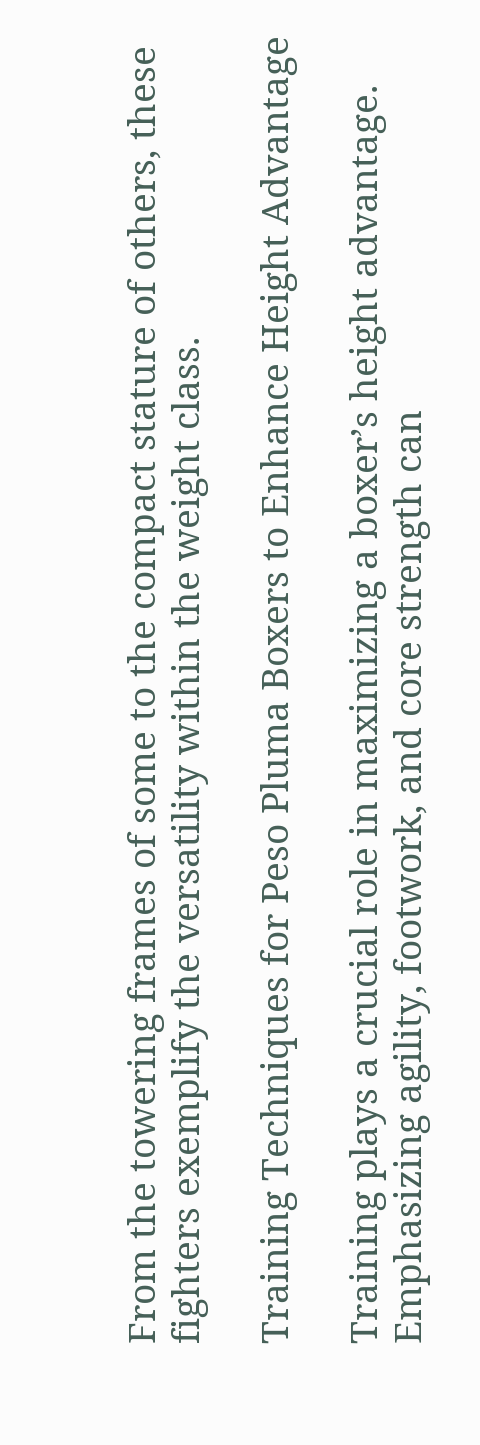From the towering frames of some to the compact stature of others, these fighters exemplify the versatility within the weight class.

Training Techniques for Peso Pluma Boxers to Enhance Height Advantage

Training plays a crucial role in maximizing a boxer’s height advantage. Emphasizing agility, footwork, and core strength can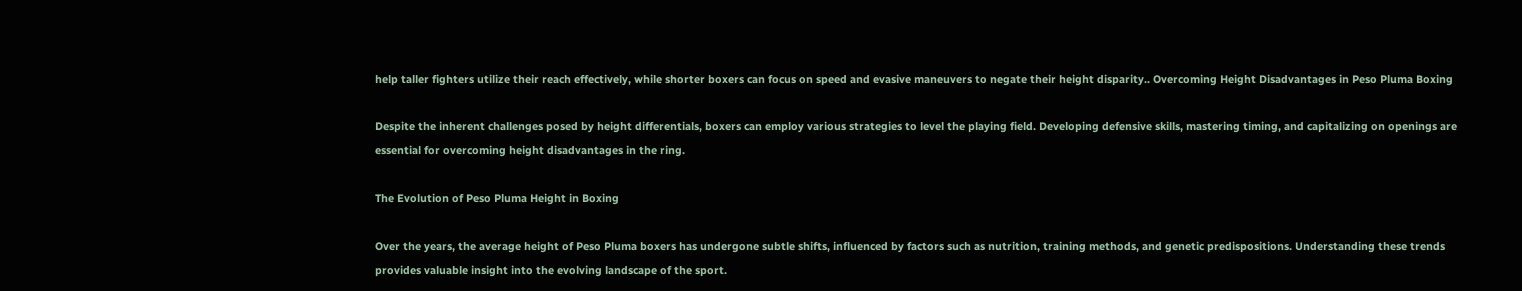help taller fighters utilize their reach effectively, while shorter boxers can focus on speed and evasive maneuvers to negate their height disparity.. Overcoming Height Disadvantages in Peso Pluma Boxing

Despite the inherent challenges posed by height differentials, boxers can employ various strategies to level the playing field. Developing defensive skills, mastering timing, and capitalizing on openings are essential for overcoming height disadvantages in the ring.

The Evolution of Peso Pluma Height in Boxing

Over the years, the average height of Peso Pluma boxers has undergone subtle shifts, influenced by factors such as nutrition, training methods, and genetic predispositions. Understanding these trends provides valuable insight into the evolving landscape of the sport.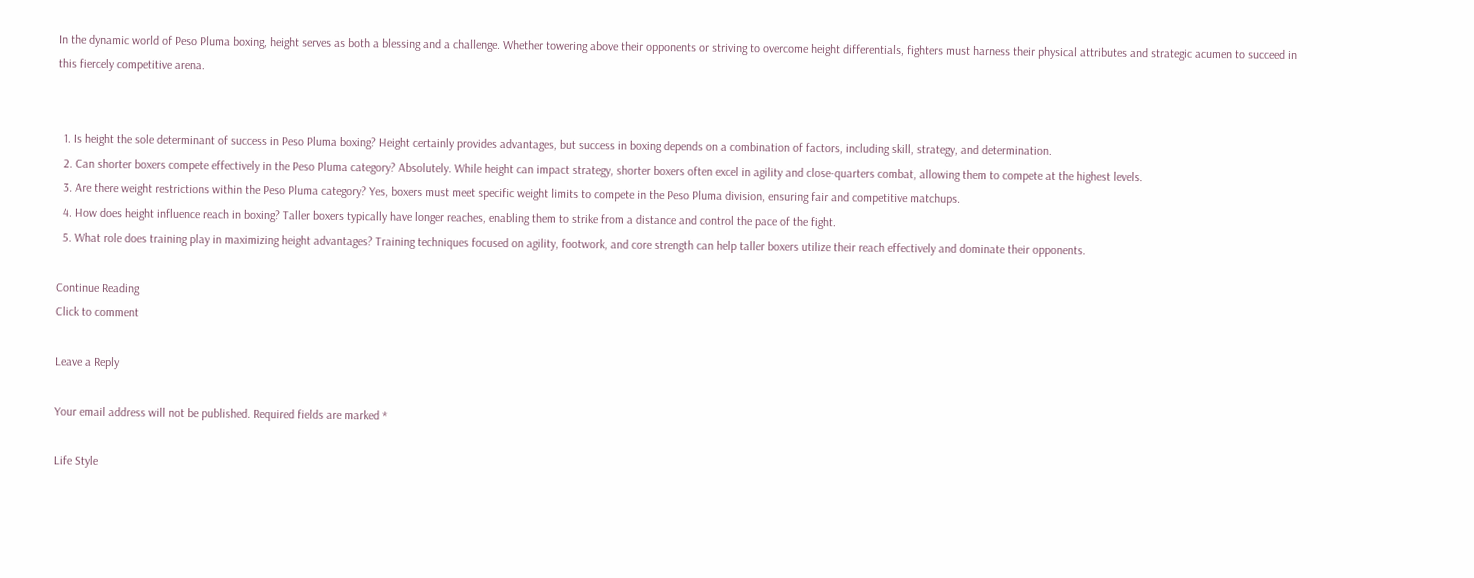In the dynamic world of Peso Pluma boxing, height serves as both a blessing and a challenge. Whether towering above their opponents or striving to overcome height differentials, fighters must harness their physical attributes and strategic acumen to succeed in this fiercely competitive arena.


  1. Is height the sole determinant of success in Peso Pluma boxing? Height certainly provides advantages, but success in boxing depends on a combination of factors, including skill, strategy, and determination.
  2. Can shorter boxers compete effectively in the Peso Pluma category? Absolutely. While height can impact strategy, shorter boxers often excel in agility and close-quarters combat, allowing them to compete at the highest levels.
  3. Are there weight restrictions within the Peso Pluma category? Yes, boxers must meet specific weight limits to compete in the Peso Pluma division, ensuring fair and competitive matchups.
  4. How does height influence reach in boxing? Taller boxers typically have longer reaches, enabling them to strike from a distance and control the pace of the fight.
  5. What role does training play in maximizing height advantages? Training techniques focused on agility, footwork, and core strength can help taller boxers utilize their reach effectively and dominate their opponents.

Continue Reading
Click to comment

Leave a Reply

Your email address will not be published. Required fields are marked *

Life Style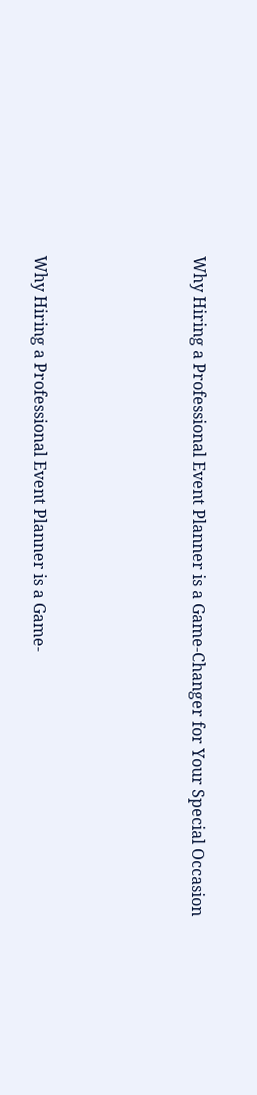Why Hiring a Professional Event Planner is a Game-Changer for Your Special Occasion




Why Hiring a Professional Event Planner is a Game-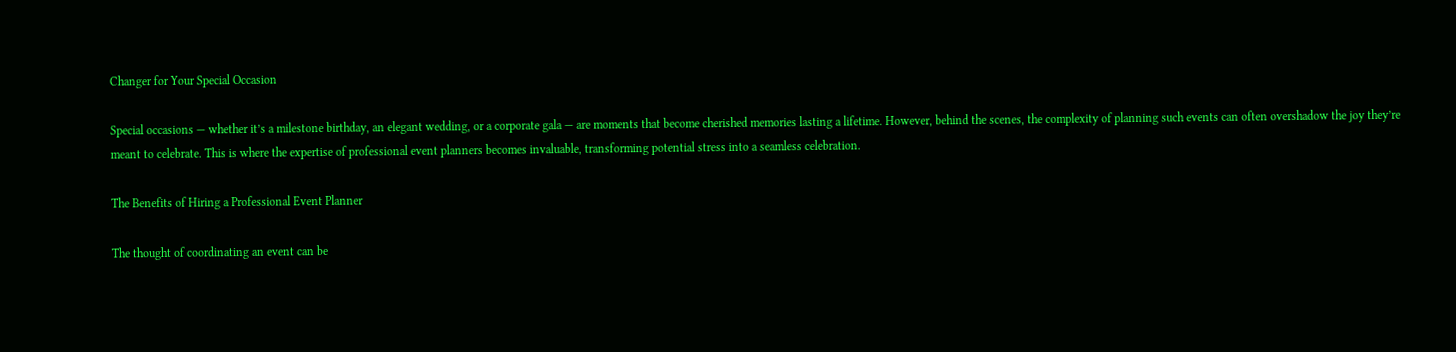Changer for Your Special Occasion

Special occasions — whether it’s a milestone birthday, an elegant wedding, or a corporate gala — are moments that become cherished memories lasting a lifetime. However, behind the scenes, the complexity of planning such events can often overshadow the joy they’re meant to celebrate. This is where the expertise of professional event planners becomes invaluable, transforming potential stress into a seamless celebration.

The Benefits of Hiring a Professional Event Planner

The thought of coordinating an event can be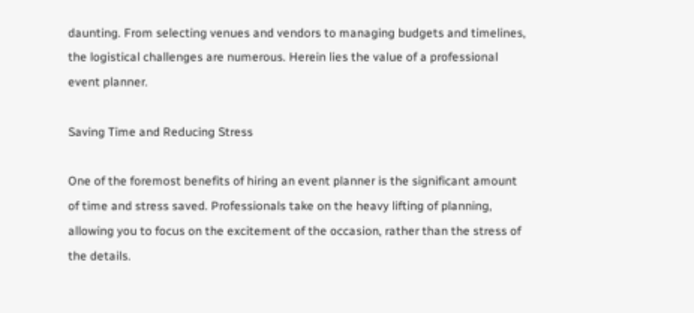daunting. From selecting venues and vendors to managing budgets and timelines, the logistical challenges are numerous. Herein lies the value of a professional event planner.

Saving Time and Reducing Stress

One of the foremost benefits of hiring an event planner is the significant amount of time and stress saved. Professionals take on the heavy lifting of planning, allowing you to focus on the excitement of the occasion, rather than the stress of the details.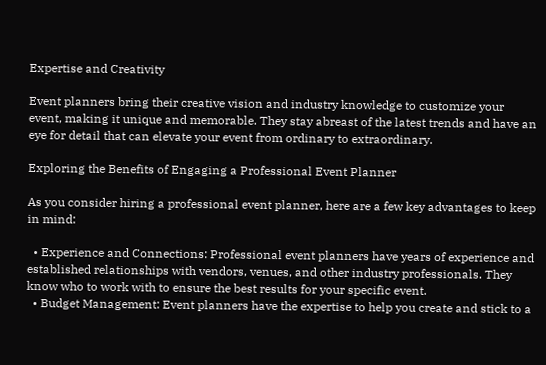Expertise and Creativity

Event planners bring their creative vision and industry knowledge to customize your event, making it unique and memorable. They stay abreast of the latest trends and have an eye for detail that can elevate your event from ordinary to extraordinary.

Exploring the Benefits of Engaging a Professional Event Planner

As you consider hiring a professional event planner, here are a few key advantages to keep in mind:

  • Experience and Connections: Professional event planners have years of experience and established relationships with vendors, venues, and other industry professionals. They know who to work with to ensure the best results for your specific event.
  • Budget Management: Event planners have the expertise to help you create and stick to a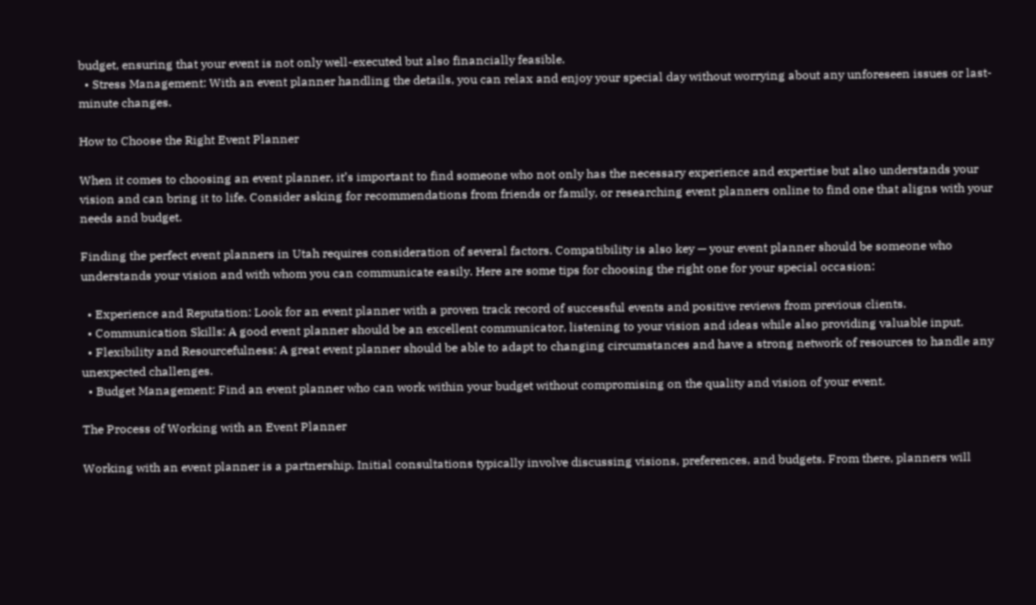budget, ensuring that your event is not only well-executed but also financially feasible.
  • Stress Management: With an event planner handling the details, you can relax and enjoy your special day without worrying about any unforeseen issues or last-minute changes.

How to Choose the Right Event Planner

When it comes to choosing an event planner, it’s important to find someone who not only has the necessary experience and expertise but also understands your vision and can bring it to life. Consider asking for recommendations from friends or family, or researching event planners online to find one that aligns with your needs and budget.

Finding the perfect event planners in Utah requires consideration of several factors. Compatibility is also key — your event planner should be someone who understands your vision and with whom you can communicate easily. Here are some tips for choosing the right one for your special occasion:

  • Experience and Reputation: Look for an event planner with a proven track record of successful events and positive reviews from previous clients.
  • Communication Skills: A good event planner should be an excellent communicator, listening to your vision and ideas while also providing valuable input.
  • Flexibility and Resourcefulness: A great event planner should be able to adapt to changing circumstances and have a strong network of resources to handle any unexpected challenges.
  • Budget Management: Find an event planner who can work within your budget without compromising on the quality and vision of your event.

The Process of Working with an Event Planner

Working with an event planner is a partnership. Initial consultations typically involve discussing visions, preferences, and budgets. From there, planners will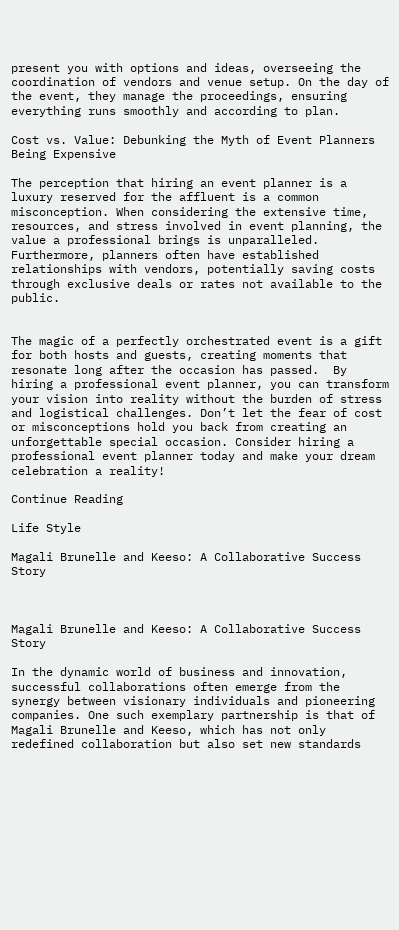present you with options and ideas, overseeing the coordination of vendors and venue setup. On the day of the event, they manage the proceedings, ensuring everything runs smoothly and according to plan.

Cost vs. Value: Debunking the Myth of Event Planners Being Expensive

The perception that hiring an event planner is a luxury reserved for the affluent is a common misconception. When considering the extensive time, resources, and stress involved in event planning, the value a professional brings is unparalleled. Furthermore, planners often have established relationships with vendors, potentially saving costs through exclusive deals or rates not available to the public.


The magic of a perfectly orchestrated event is a gift for both hosts and guests, creating moments that resonate long after the occasion has passed.  By hiring a professional event planner, you can transform your vision into reality without the burden of stress and logistical challenges. Don’t let the fear of cost or misconceptions hold you back from creating an unforgettable special occasion. Consider hiring a professional event planner today and make your dream celebration a reality!

Continue Reading

Life Style

Magali Brunelle and Keeso: A Collaborative Success Story



Magali Brunelle and Keeso: A Collaborative Success Story

In the dynamic world of business and innovation, successful collaborations often emerge from the synergy between visionary individuals and pioneering companies. One such exemplary partnership is that of Magali Brunelle and Keeso, which has not only redefined collaboration but also set new standards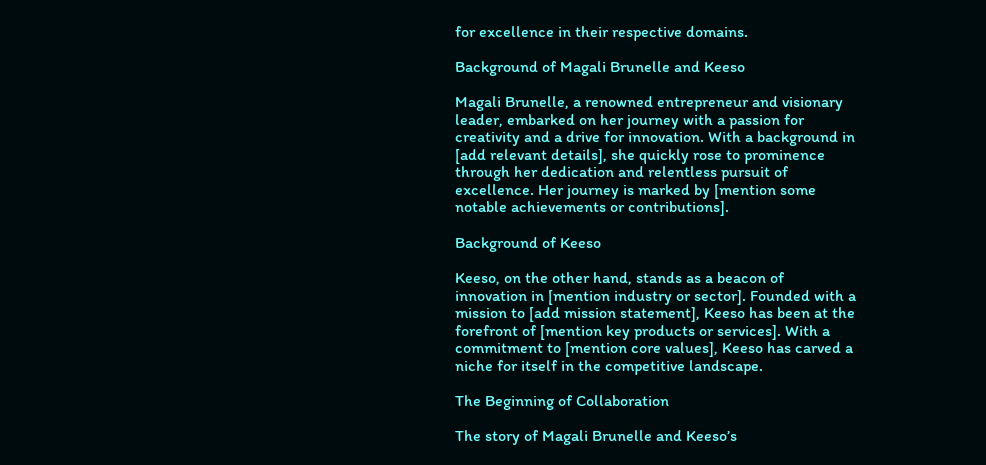for excellence in their respective domains.

Background of Magali Brunelle and Keeso

Magali Brunelle, a renowned entrepreneur and visionary leader, embarked on her journey with a passion for creativity and a drive for innovation. With a background in [add relevant details], she quickly rose to prominence through her dedication and relentless pursuit of excellence. Her journey is marked by [mention some notable achievements or contributions].

Background of Keeso

Keeso, on the other hand, stands as a beacon of innovation in [mention industry or sector]. Founded with a mission to [add mission statement], Keeso has been at the forefront of [mention key products or services]. With a commitment to [mention core values], Keeso has carved a niche for itself in the competitive landscape.

The Beginning of Collaboration

The story of Magali Brunelle and Keeso’s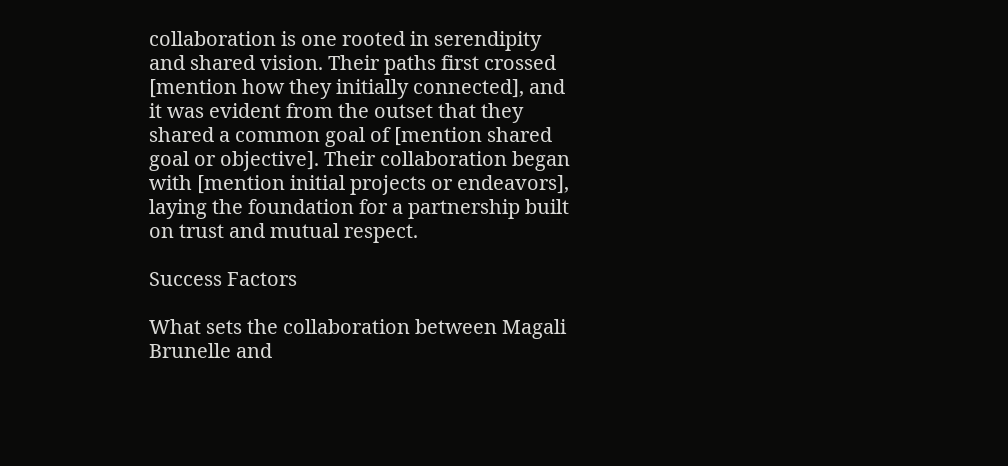collaboration is one rooted in serendipity and shared vision. Their paths first crossed [mention how they initially connected], and it was evident from the outset that they shared a common goal of [mention shared goal or objective]. Their collaboration began with [mention initial projects or endeavors], laying the foundation for a partnership built on trust and mutual respect.

Success Factors

What sets the collaboration between Magali Brunelle and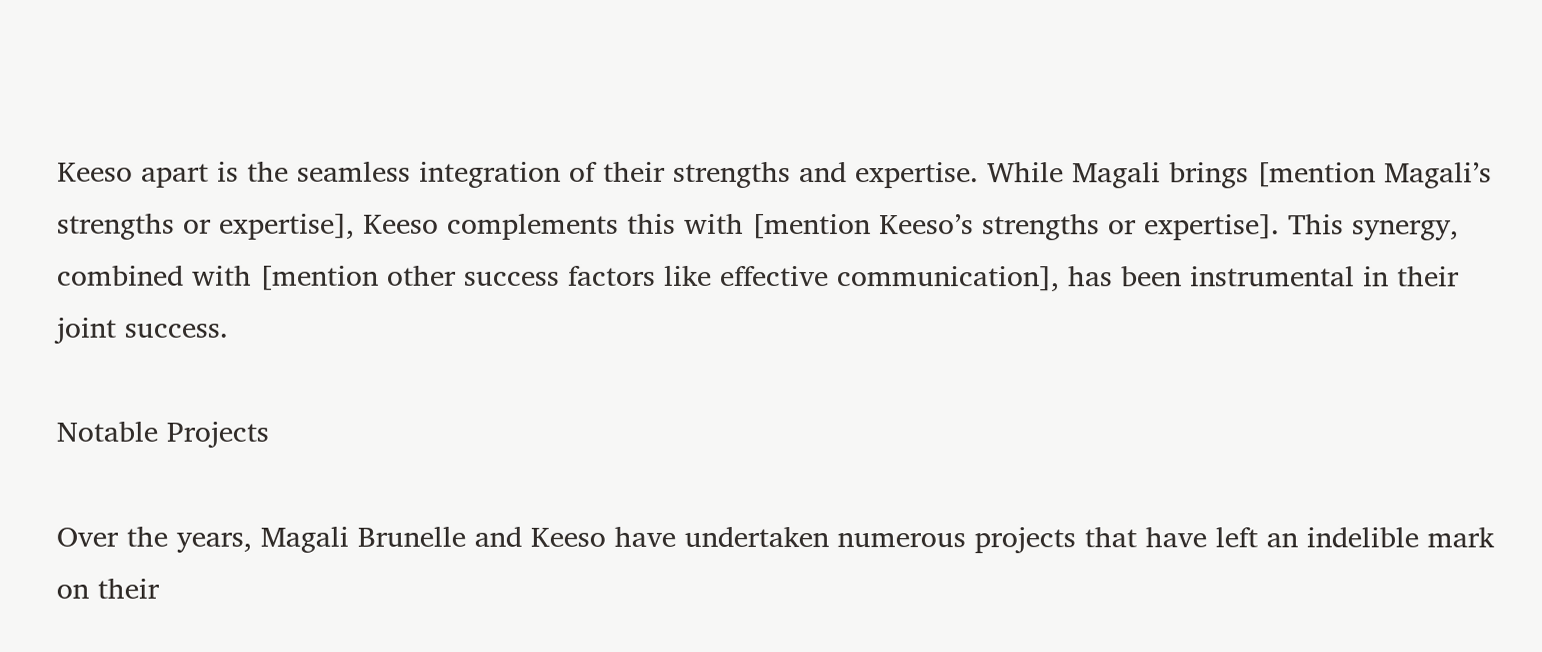Keeso apart is the seamless integration of their strengths and expertise. While Magali brings [mention Magali’s strengths or expertise], Keeso complements this with [mention Keeso’s strengths or expertise]. This synergy, combined with [mention other success factors like effective communication], has been instrumental in their joint success.

Notable Projects

Over the years, Magali Brunelle and Keeso have undertaken numerous projects that have left an indelible mark on their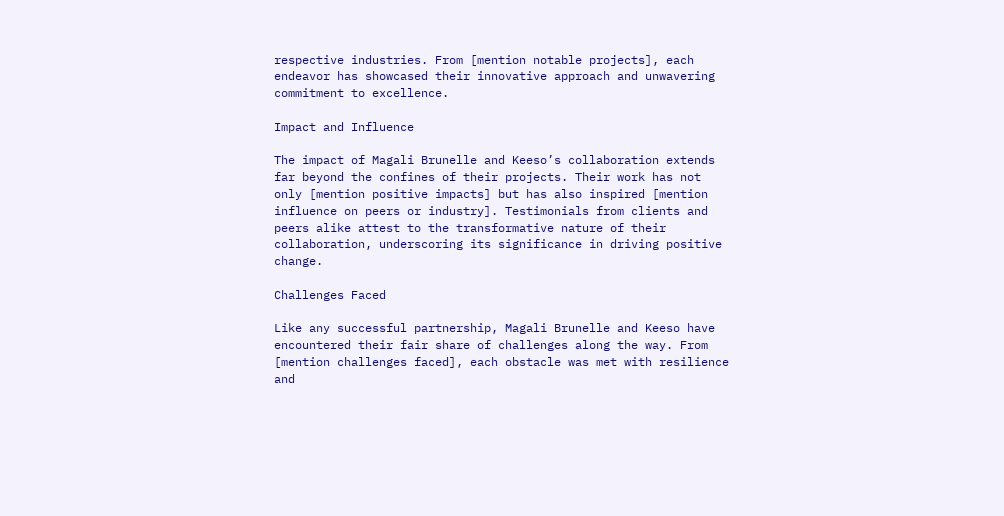respective industries. From [mention notable projects], each endeavor has showcased their innovative approach and unwavering commitment to excellence.

Impact and Influence

The impact of Magali Brunelle and Keeso’s collaboration extends far beyond the confines of their projects. Their work has not only [mention positive impacts] but has also inspired [mention influence on peers or industry]. Testimonials from clients and peers alike attest to the transformative nature of their collaboration, underscoring its significance in driving positive change.

Challenges Faced

Like any successful partnership, Magali Brunelle and Keeso have encountered their fair share of challenges along the way. From [mention challenges faced], each obstacle was met with resilience and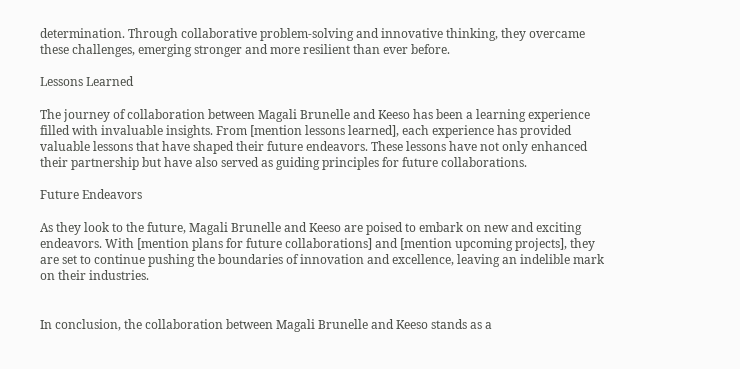determination. Through collaborative problem-solving and innovative thinking, they overcame these challenges, emerging stronger and more resilient than ever before.

Lessons Learned

The journey of collaboration between Magali Brunelle and Keeso has been a learning experience filled with invaluable insights. From [mention lessons learned], each experience has provided valuable lessons that have shaped their future endeavors. These lessons have not only enhanced their partnership but have also served as guiding principles for future collaborations.

Future Endeavors

As they look to the future, Magali Brunelle and Keeso are poised to embark on new and exciting endeavors. With [mention plans for future collaborations] and [mention upcoming projects], they are set to continue pushing the boundaries of innovation and excellence, leaving an indelible mark on their industries.


In conclusion, the collaboration between Magali Brunelle and Keeso stands as a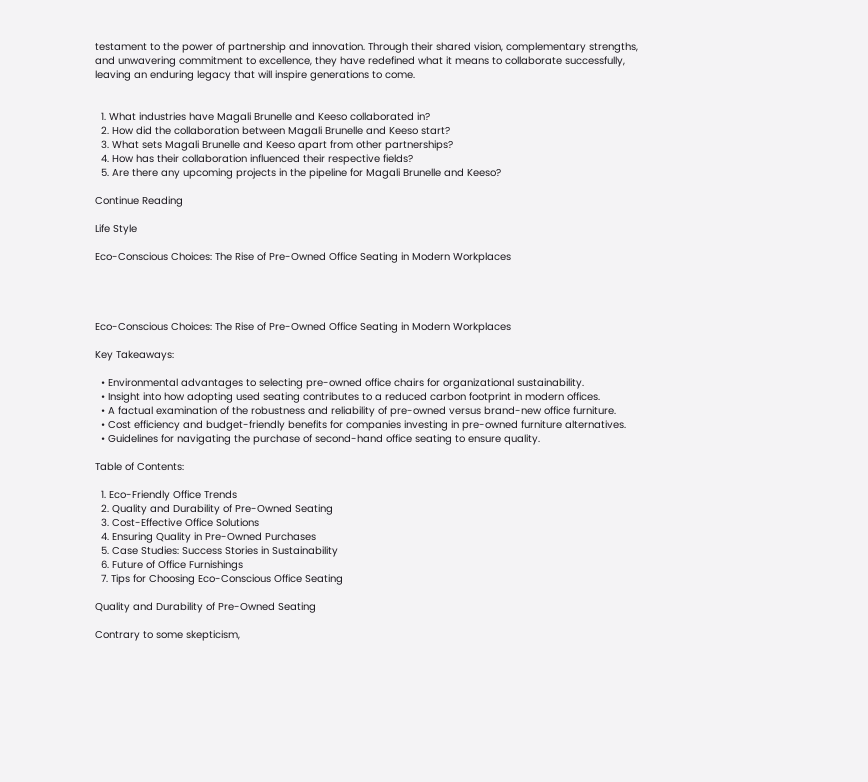testament to the power of partnership and innovation. Through their shared vision, complementary strengths, and unwavering commitment to excellence, they have redefined what it means to collaborate successfully, leaving an enduring legacy that will inspire generations to come.


  1. What industries have Magali Brunelle and Keeso collaborated in?
  2. How did the collaboration between Magali Brunelle and Keeso start?
  3. What sets Magali Brunelle and Keeso apart from other partnerships?
  4. How has their collaboration influenced their respective fields?
  5. Are there any upcoming projects in the pipeline for Magali Brunelle and Keeso?

Continue Reading

Life Style

Eco-Conscious Choices: The Rise of Pre-Owned Office Seating in Modern Workplaces




Eco-Conscious Choices: The Rise of Pre-Owned Office Seating in Modern Workplaces

Key Takeaways:

  • Environmental advantages to selecting pre-owned office chairs for organizational sustainability.
  • Insight into how adopting used seating contributes to a reduced carbon footprint in modern offices.
  • A factual examination of the robustness and reliability of pre-owned versus brand-new office furniture.
  • Cost efficiency and budget-friendly benefits for companies investing in pre-owned furniture alternatives.
  • Guidelines for navigating the purchase of second-hand office seating to ensure quality.

Table of Contents:

  1. Eco-Friendly Office Trends
  2. Quality and Durability of Pre-Owned Seating
  3. Cost-Effective Office Solutions
  4. Ensuring Quality in Pre-Owned Purchases
  5. Case Studies: Success Stories in Sustainability
  6. Future of Office Furnishings
  7. Tips for Choosing Eco-Conscious Office Seating

Quality and Durability of Pre-Owned Seating

Contrary to some skepticism,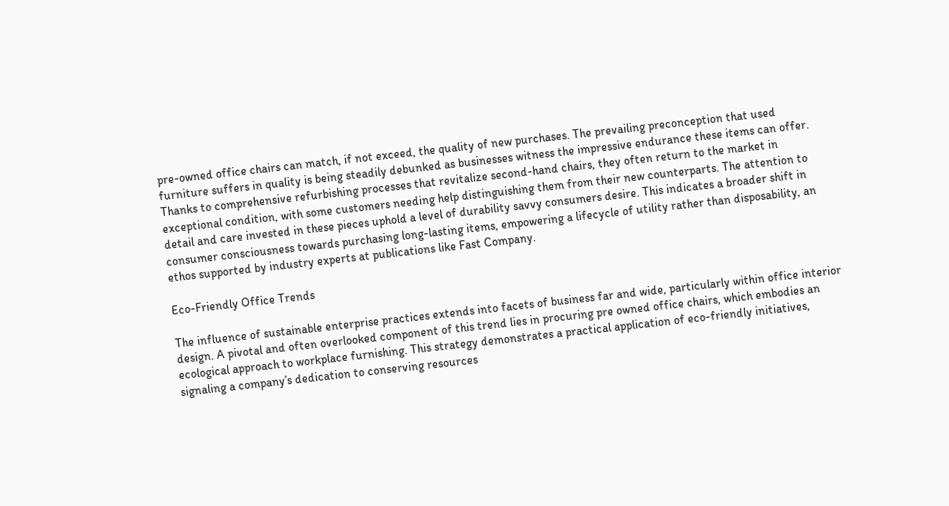pre-owned office chairs can match, if not exceed, the quality of new purchases. The prevailing preconception that used furniture suffers in quality is being steadily debunked as businesses witness the impressive endurance these items can offer. Thanks to comprehensive refurbishing processes that revitalize second-hand chairs, they often return to the market in exceptional condition, with some customers needing help distinguishing them from their new counterparts. The attention to detail and care invested in these pieces uphold a level of durability savvy consumers desire. This indicates a broader shift in consumer consciousness towards purchasing long-lasting items, empowering a lifecycle of utility rather than disposability, an ethos supported by industry experts at publications like Fast Company.

Eco-Friendly Office Trends

The influence of sustainable enterprise practices extends into facets of business far and wide, particularly within office interior design. A pivotal and often overlooked component of this trend lies in procuring pre owned office chairs, which embodies an ecological approach to workplace furnishing. This strategy demonstrates a practical application of eco-friendly initiatives, signaling a company’s dedication to conserving resources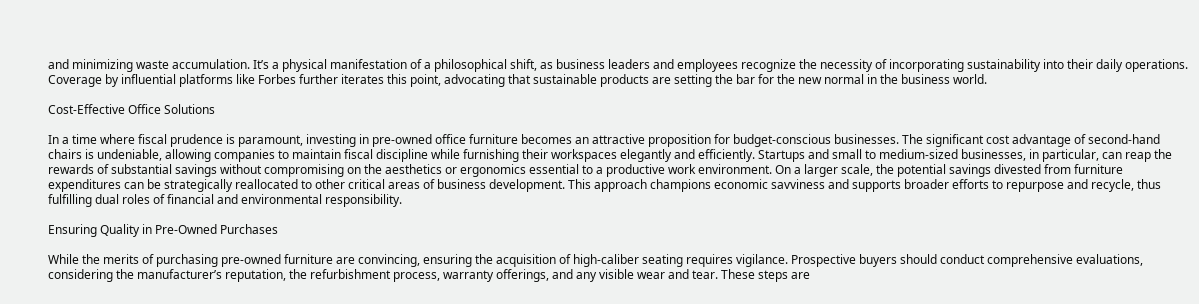and minimizing waste accumulation. It’s a physical manifestation of a philosophical shift, as business leaders and employees recognize the necessity of incorporating sustainability into their daily operations. Coverage by influential platforms like Forbes further iterates this point, advocating that sustainable products are setting the bar for the new normal in the business world.

Cost-Effective Office Solutions

In a time where fiscal prudence is paramount, investing in pre-owned office furniture becomes an attractive proposition for budget-conscious businesses. The significant cost advantage of second-hand chairs is undeniable, allowing companies to maintain fiscal discipline while furnishing their workspaces elegantly and efficiently. Startups and small to medium-sized businesses, in particular, can reap the rewards of substantial savings without compromising on the aesthetics or ergonomics essential to a productive work environment. On a larger scale, the potential savings divested from furniture expenditures can be strategically reallocated to other critical areas of business development. This approach champions economic savviness and supports broader efforts to repurpose and recycle, thus fulfilling dual roles of financial and environmental responsibility.

Ensuring Quality in Pre-Owned Purchases

While the merits of purchasing pre-owned furniture are convincing, ensuring the acquisition of high-caliber seating requires vigilance. Prospective buyers should conduct comprehensive evaluations, considering the manufacturer’s reputation, the refurbishment process, warranty offerings, and any visible wear and tear. These steps are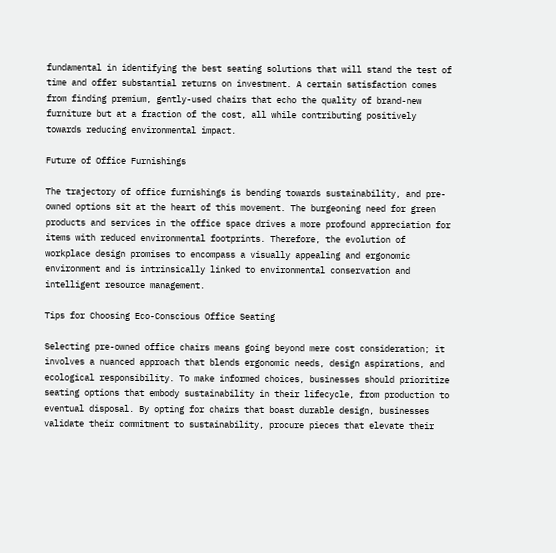fundamental in identifying the best seating solutions that will stand the test of time and offer substantial returns on investment. A certain satisfaction comes from finding premium, gently-used chairs that echo the quality of brand-new furniture but at a fraction of the cost, all while contributing positively towards reducing environmental impact.

Future of Office Furnishings

The trajectory of office furnishings is bending towards sustainability, and pre-owned options sit at the heart of this movement. The burgeoning need for green products and services in the office space drives a more profound appreciation for items with reduced environmental footprints. Therefore, the evolution of workplace design promises to encompass a visually appealing and ergonomic environment and is intrinsically linked to environmental conservation and intelligent resource management.

Tips for Choosing Eco-Conscious Office Seating

Selecting pre-owned office chairs means going beyond mere cost consideration; it involves a nuanced approach that blends ergonomic needs, design aspirations, and ecological responsibility. To make informed choices, businesses should prioritize seating options that embody sustainability in their lifecycle, from production to eventual disposal. By opting for chairs that boast durable design, businesses validate their commitment to sustainability, procure pieces that elevate their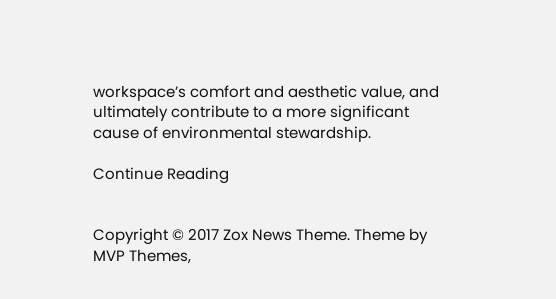workspace’s comfort and aesthetic value, and ultimately contribute to a more significant cause of environmental stewardship.

Continue Reading


Copyright © 2017 Zox News Theme. Theme by MVP Themes,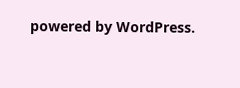powered by WordPress.